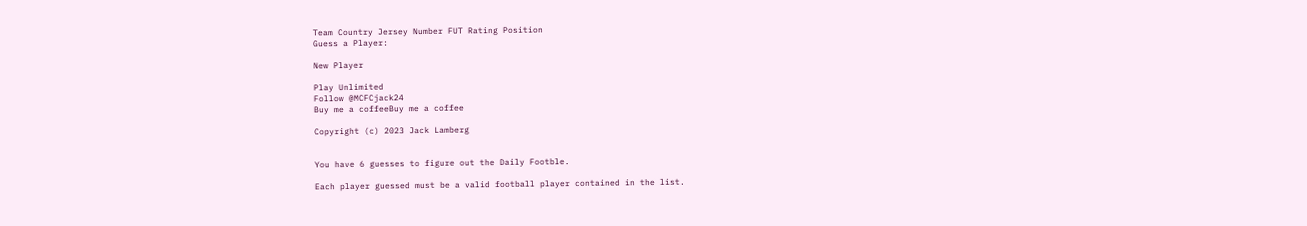Team Country Jersey Number FUT Rating Position
Guess a Player:

New Player

Play Unlimited
Follow @MCFCjack24
Buy me a coffeeBuy me a coffee

Copyright (c) 2023 Jack Lamberg


You have 6 guesses to figure out the Daily Footble.

Each player guessed must be a valid football player contained in the list.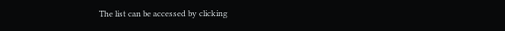The list can be accessed by clicking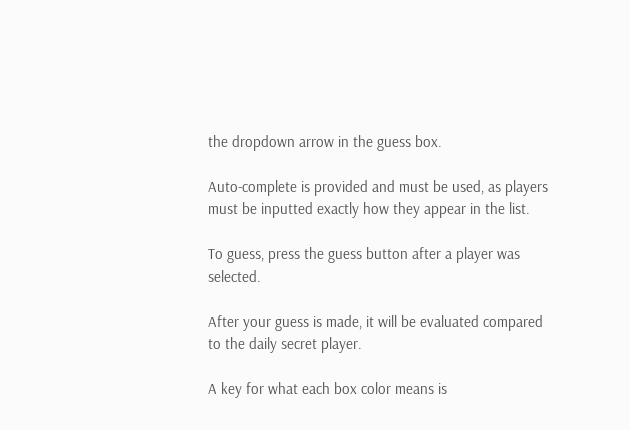the dropdown arrow in the guess box.

Auto-complete is provided and must be used, as players must be inputted exactly how they appear in the list.

To guess, press the guess button after a player was selected.

After your guess is made, it will be evaluated compared to the daily secret player.

A key for what each box color means is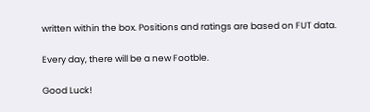written within the box. Positions and ratings are based on FUT data.

Every day, there will be a new Footble.

Good Luck!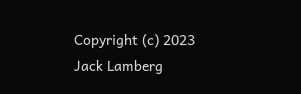Copyright (c) 2023 Jack Lamberg